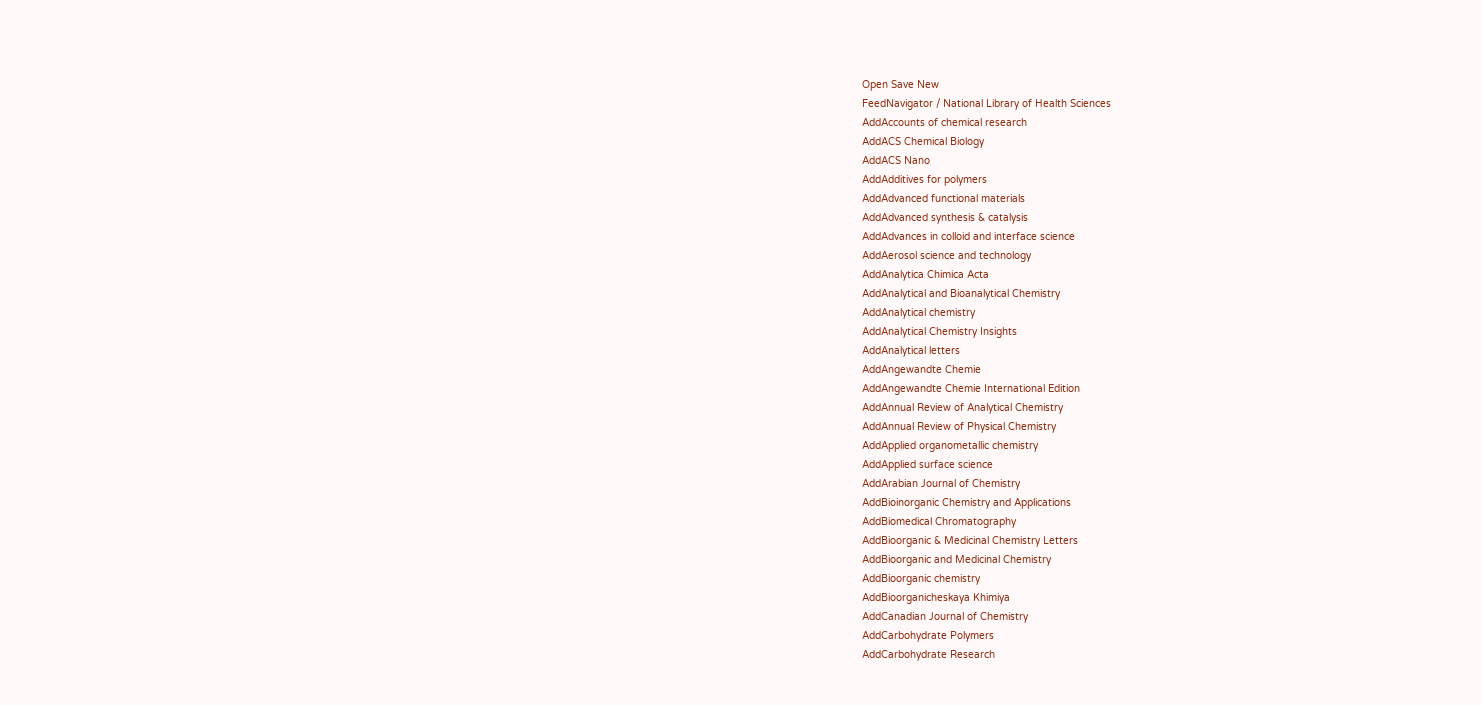Open Save New
FeedNavigator / National Library of Health Sciences
AddAccounts of chemical research
AddACS Chemical Biology
AddACS Nano
AddAdditives for polymers
AddAdvanced functional materials
AddAdvanced synthesis & catalysis
AddAdvances in colloid and interface science
AddAerosol science and technology
AddAnalytica Chimica Acta
AddAnalytical and Bioanalytical Chemistry
AddAnalytical chemistry
AddAnalytical Chemistry Insights
AddAnalytical letters
AddAngewandte Chemie
AddAngewandte Chemie International Edition
AddAnnual Review of Analytical Chemistry
AddAnnual Review of Physical Chemistry
AddApplied organometallic chemistry
AddApplied surface science
AddArabian Journal of Chemistry
AddBioinorganic Chemistry and Applications
AddBiomedical Chromatography
AddBioorganic & Medicinal Chemistry Letters
AddBioorganic and Medicinal Chemistry
AddBioorganic chemistry
AddBioorganicheskaya Khimiya
AddCanadian Journal of Chemistry
AddCarbohydrate Polymers
AddCarbohydrate Research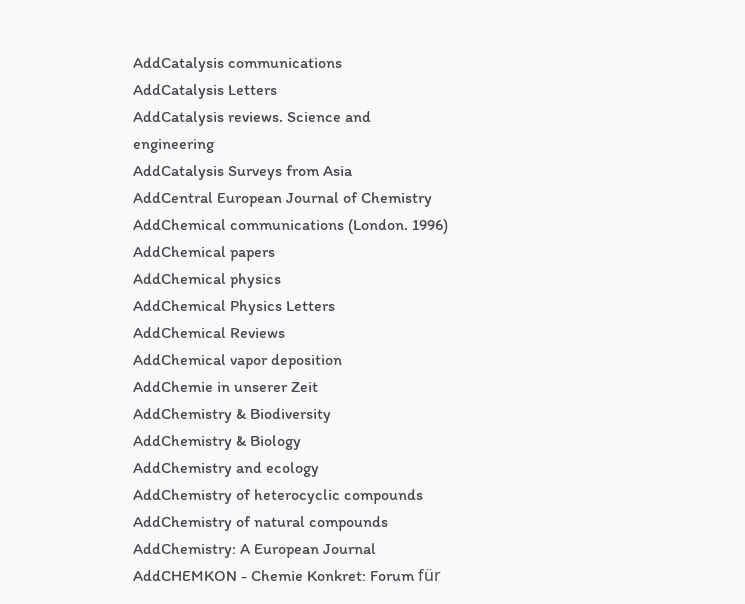AddCatalysis communications
AddCatalysis Letters
AddCatalysis reviews. Science and engineering
AddCatalysis Surveys from Asia
AddCentral European Journal of Chemistry
AddChemical communications (London. 1996)
AddChemical papers
AddChemical physics
AddChemical Physics Letters
AddChemical Reviews
AddChemical vapor deposition
AddChemie in unserer Zeit
AddChemistry & Biodiversity
AddChemistry & Biology
AddChemistry and ecology
AddChemistry of heterocyclic compounds
AddChemistry of natural compounds
AddChemistry: A European Journal
AddCHEMKON - Chemie Konkret: Forum für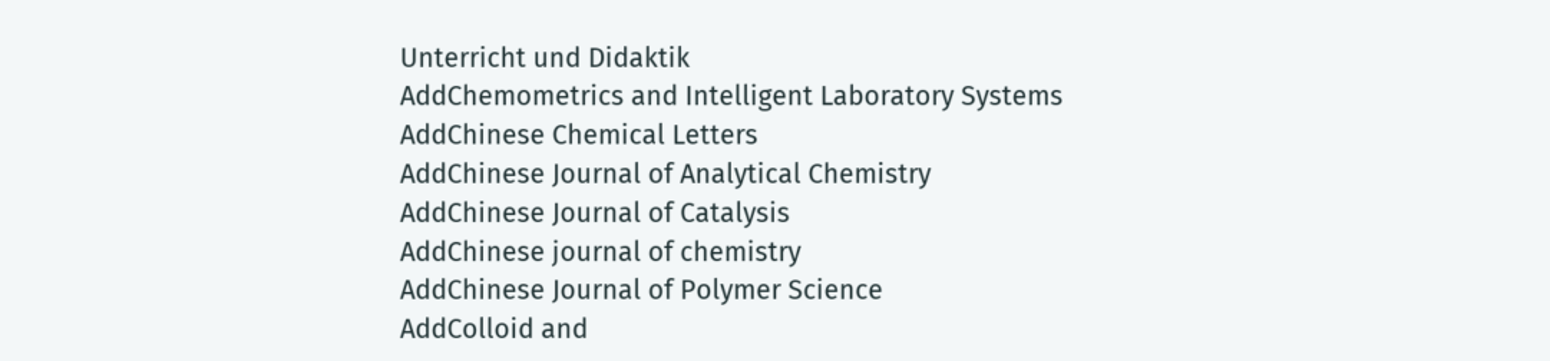Unterricht und Didaktik
AddChemometrics and Intelligent Laboratory Systems
AddChinese Chemical Letters
AddChinese Journal of Analytical Chemistry
AddChinese Journal of Catalysis
AddChinese journal of chemistry
AddChinese Journal of Polymer Science
AddColloid and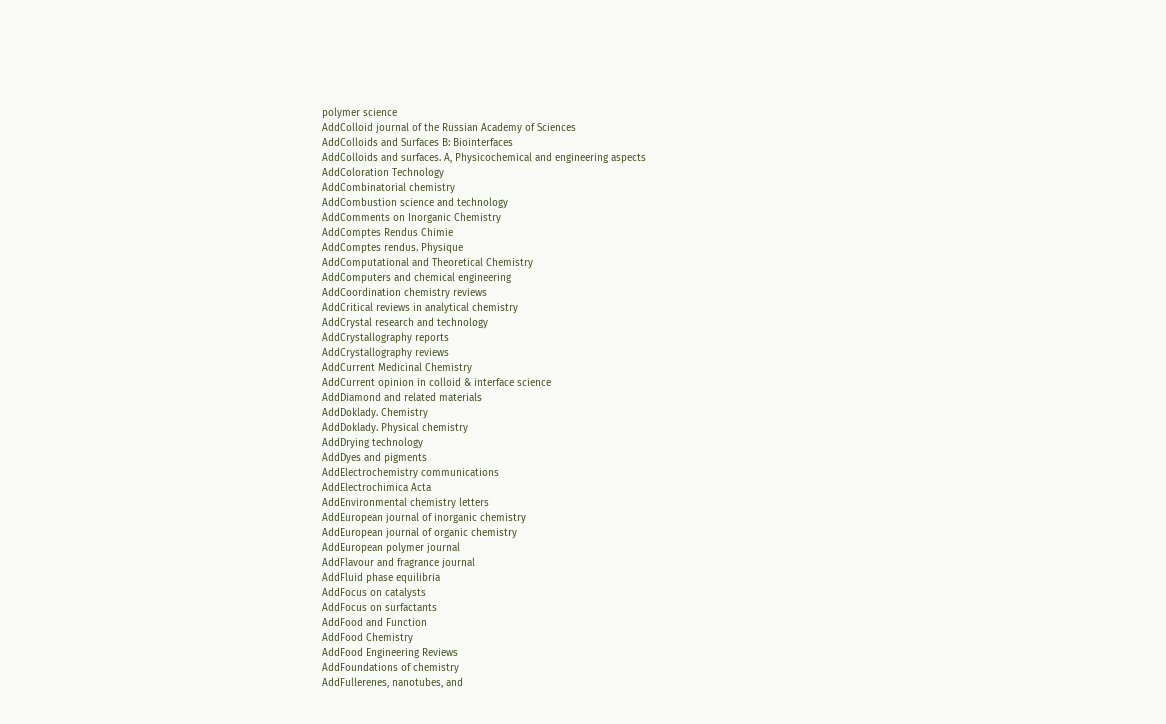polymer science
AddColloid journal of the Russian Academy of Sciences
AddColloids and Surfaces B: Biointerfaces
AddColloids and surfaces. A, Physicochemical and engineering aspects
AddColoration Technology
AddCombinatorial chemistry
AddCombustion science and technology
AddComments on Inorganic Chemistry
AddComptes Rendus Chimie
AddComptes rendus. Physique
AddComputational and Theoretical Chemistry
AddComputers and chemical engineering
AddCoordination chemistry reviews
AddCritical reviews in analytical chemistry
AddCrystal research and technology
AddCrystallography reports
AddCrystallography reviews
AddCurrent Medicinal Chemistry
AddCurrent opinion in colloid & interface science
AddDiamond and related materials
AddDoklady. Chemistry
AddDoklady. Physical chemistry
AddDrying technology
AddDyes and pigments
AddElectrochemistry communications
AddElectrochimica Acta
AddEnvironmental chemistry letters
AddEuropean journal of inorganic chemistry
AddEuropean journal of organic chemistry
AddEuropean polymer journal
AddFlavour and fragrance journal
AddFluid phase equilibria
AddFocus on catalysts
AddFocus on surfactants
AddFood and Function
AddFood Chemistry
AddFood Engineering Reviews
AddFoundations of chemistry
AddFullerenes, nanotubes, and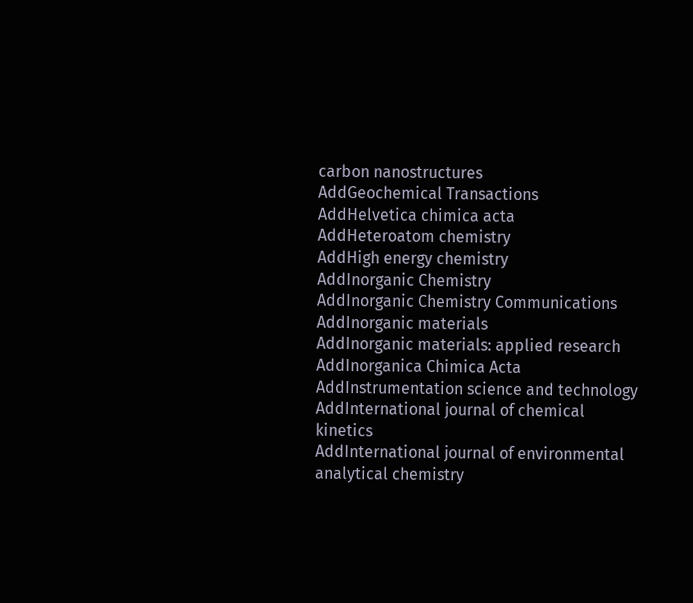carbon nanostructures
AddGeochemical Transactions
AddHelvetica chimica acta
AddHeteroatom chemistry
AddHigh energy chemistry
AddInorganic Chemistry
AddInorganic Chemistry Communications
AddInorganic materials
AddInorganic materials: applied research
AddInorganica Chimica Acta
AddInstrumentation science and technology
AddInternational journal of chemical kinetics
AddInternational journal of environmental analytical chemistry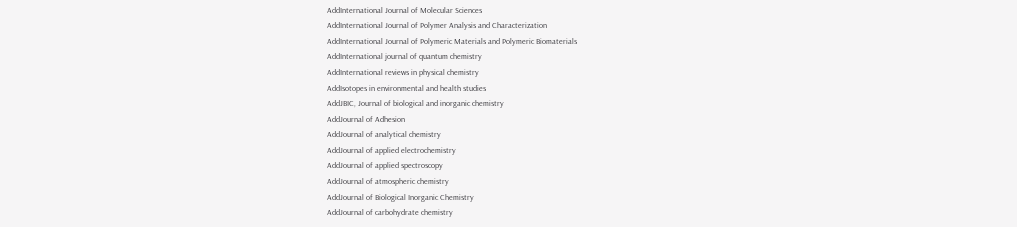AddInternational Journal of Molecular Sciences
AddInternational Journal of Polymer Analysis and Characterization
AddInternational Journal of Polymeric Materials and Polymeric Biomaterials
AddInternational journal of quantum chemistry
AddInternational reviews in physical chemistry
AddIsotopes in environmental and health studies
AddJBIC, Journal of biological and inorganic chemistry
AddJournal of Adhesion
AddJournal of analytical chemistry
AddJournal of applied electrochemistry
AddJournal of applied spectroscopy
AddJournal of atmospheric chemistry
AddJournal of Biological Inorganic Chemistry
AddJournal of carbohydrate chemistry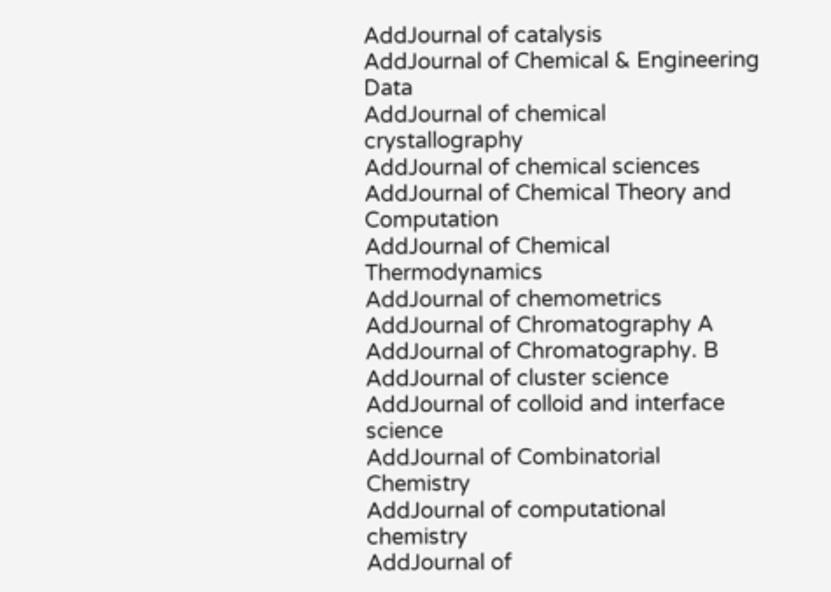AddJournal of catalysis
AddJournal of Chemical & Engineering Data
AddJournal of chemical crystallography
AddJournal of chemical sciences
AddJournal of Chemical Theory and Computation
AddJournal of Chemical Thermodynamics
AddJournal of chemometrics
AddJournal of Chromatography A
AddJournal of Chromatography. B
AddJournal of cluster science
AddJournal of colloid and interface science
AddJournal of Combinatorial Chemistry
AddJournal of computational chemistry
AddJournal of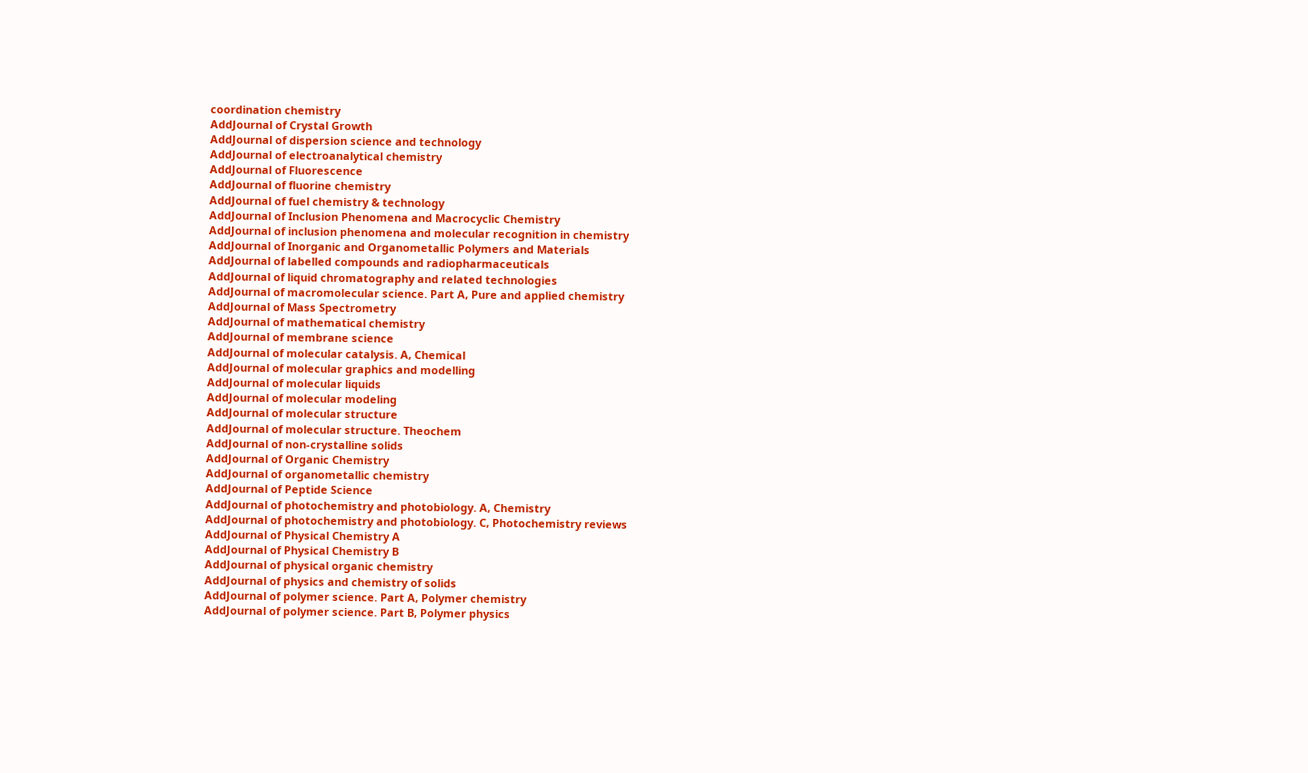coordination chemistry
AddJournal of Crystal Growth
AddJournal of dispersion science and technology
AddJournal of electroanalytical chemistry
AddJournal of Fluorescence
AddJournal of fluorine chemistry
AddJournal of fuel chemistry & technology
AddJournal of Inclusion Phenomena and Macrocyclic Chemistry
AddJournal of inclusion phenomena and molecular recognition in chemistry
AddJournal of Inorganic and Organometallic Polymers and Materials
AddJournal of labelled compounds and radiopharmaceuticals
AddJournal of liquid chromatography and related technologies
AddJournal of macromolecular science. Part A, Pure and applied chemistry
AddJournal of Mass Spectrometry
AddJournal of mathematical chemistry
AddJournal of membrane science
AddJournal of molecular catalysis. A, Chemical
AddJournal of molecular graphics and modelling
AddJournal of molecular liquids
AddJournal of molecular modeling
AddJournal of molecular structure
AddJournal of molecular structure. Theochem
AddJournal of non-crystalline solids
AddJournal of Organic Chemistry
AddJournal of organometallic chemistry
AddJournal of Peptide Science
AddJournal of photochemistry and photobiology. A, Chemistry
AddJournal of photochemistry and photobiology. C, Photochemistry reviews
AddJournal of Physical Chemistry A
AddJournal of Physical Chemistry B
AddJournal of physical organic chemistry
AddJournal of physics and chemistry of solids
AddJournal of polymer science. Part A, Polymer chemistry
AddJournal of polymer science. Part B, Polymer physics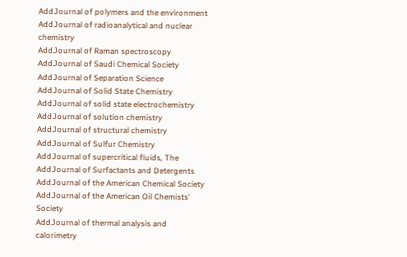AddJournal of polymers and the environment
AddJournal of radioanalytical and nuclear chemistry
AddJournal of Raman spectroscopy
AddJournal of Saudi Chemical Society
AddJournal of Separation Science
AddJournal of Solid State Chemistry
AddJournal of solid state electrochemistry
AddJournal of solution chemistry
AddJournal of structural chemistry
AddJournal of Sulfur Chemistry
AddJournal of supercritical fluids, The
AddJournal of Surfactants and Detergents
AddJournal of the American Chemical Society
AddJournal of the American Oil Chemists' Society
AddJournal of thermal analysis and calorimetry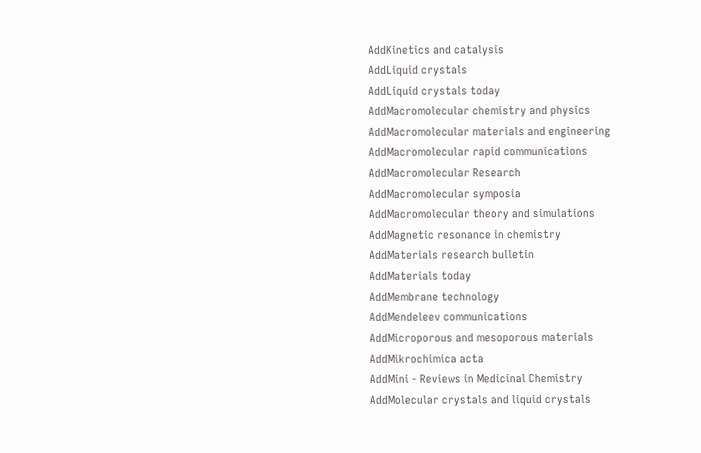AddKinetics and catalysis
AddLiquid crystals
AddLiquid crystals today
AddMacromolecular chemistry and physics
AddMacromolecular materials and engineering
AddMacromolecular rapid communications
AddMacromolecular Research
AddMacromolecular symposia
AddMacromolecular theory and simulations
AddMagnetic resonance in chemistry
AddMaterials research bulletin
AddMaterials today
AddMembrane technology
AddMendeleev communications
AddMicroporous and mesoporous materials
AddMikrochimica acta
AddMini - Reviews in Medicinal Chemistry
AddMolecular crystals and liquid crystals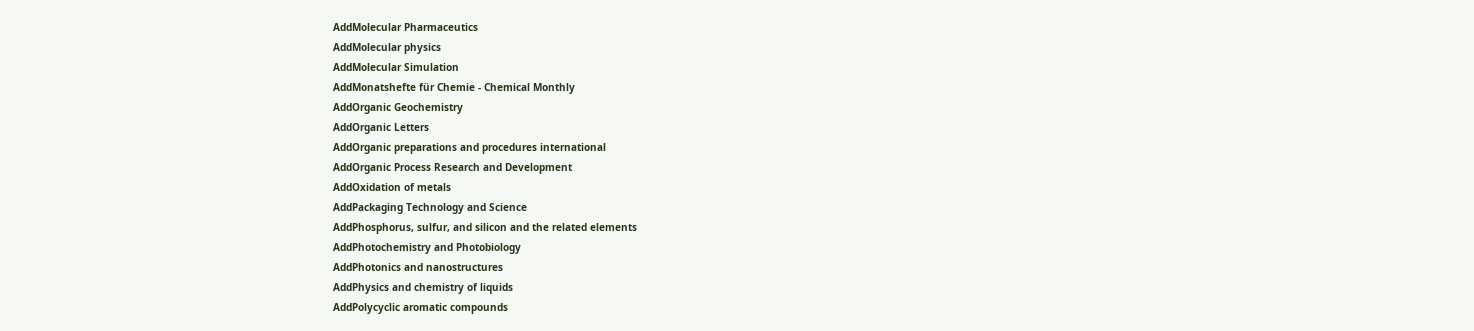AddMolecular Pharmaceutics
AddMolecular physics
AddMolecular Simulation
AddMonatshefte für Chemie - Chemical Monthly
AddOrganic Geochemistry
AddOrganic Letters
AddOrganic preparations and procedures international
AddOrganic Process Research and Development
AddOxidation of metals
AddPackaging Technology and Science
AddPhosphorus, sulfur, and silicon and the related elements
AddPhotochemistry and Photobiology
AddPhotonics and nanostructures
AddPhysics and chemistry of liquids
AddPolycyclic aromatic compounds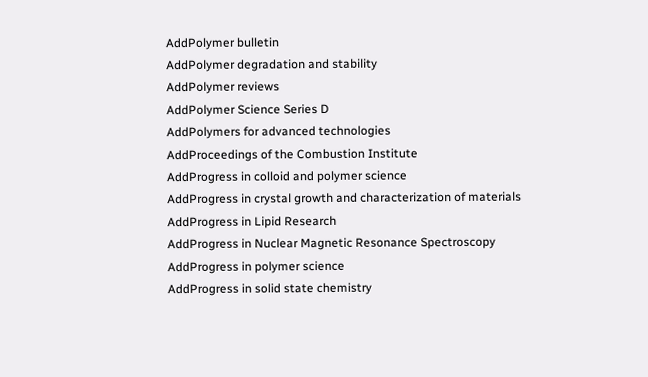AddPolymer bulletin
AddPolymer degradation and stability
AddPolymer reviews
AddPolymer Science Series D
AddPolymers for advanced technologies
AddProceedings of the Combustion Institute
AddProgress in colloid and polymer science
AddProgress in crystal growth and characterization of materials
AddProgress in Lipid Research
AddProgress in Nuclear Magnetic Resonance Spectroscopy
AddProgress in polymer science
AddProgress in solid state chemistry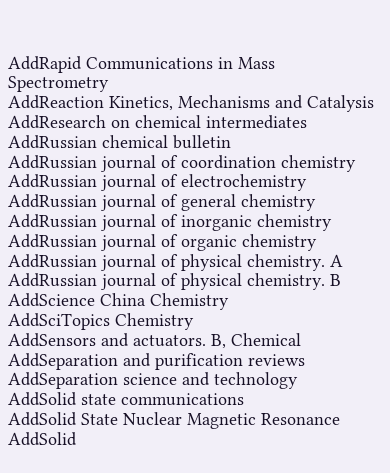AddRapid Communications in Mass Spectrometry
AddReaction Kinetics, Mechanisms and Catalysis
AddResearch on chemical intermediates
AddRussian chemical bulletin
AddRussian journal of coordination chemistry
AddRussian journal of electrochemistry
AddRussian journal of general chemistry
AddRussian journal of inorganic chemistry
AddRussian journal of organic chemistry
AddRussian journal of physical chemistry. A
AddRussian journal of physical chemistry. B
AddScience China Chemistry
AddSciTopics Chemistry
AddSensors and actuators. B, Chemical
AddSeparation and purification reviews
AddSeparation science and technology
AddSolid state communications
AddSolid State Nuclear Magnetic Resonance
AddSolid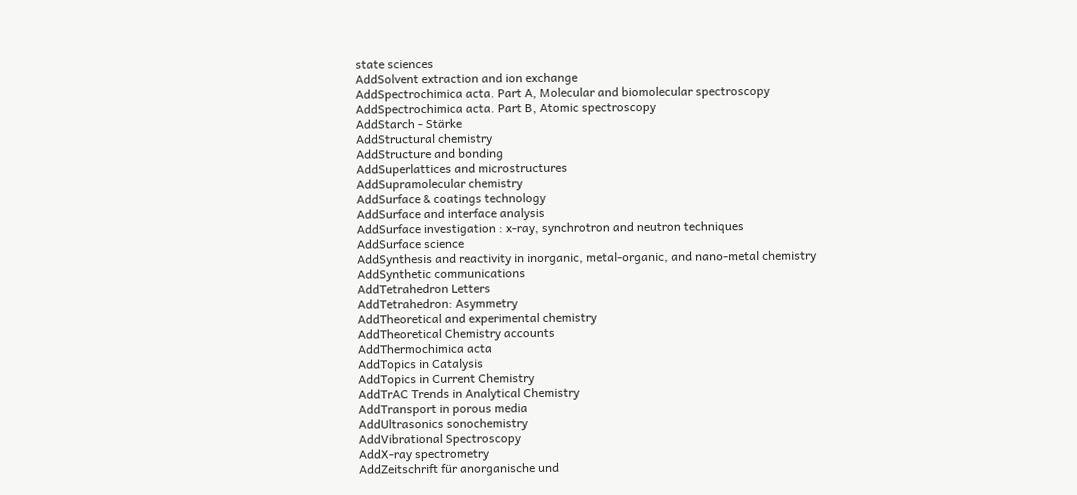state sciences
AddSolvent extraction and ion exchange
AddSpectrochimica acta. Part A, Molecular and biomolecular spectroscopy
AddSpectrochimica acta. Part B, Atomic spectroscopy
AddStarch - Stärke
AddStructural chemistry
AddStructure and bonding
AddSuperlattices and microstructures
AddSupramolecular chemistry
AddSurface & coatings technology
AddSurface and interface analysis
AddSurface investigation : x-ray, synchrotron and neutron techniques
AddSurface science
AddSynthesis and reactivity in inorganic, metal-organic, and nano-metal chemistry
AddSynthetic communications
AddTetrahedron Letters
AddTetrahedron: Asymmetry
AddTheoretical and experimental chemistry
AddTheoretical Chemistry accounts
AddThermochimica acta
AddTopics in Catalysis
AddTopics in Current Chemistry
AddTrAC Trends in Analytical Chemistry
AddTransport in porous media
AddUltrasonics sonochemistry
AddVibrational Spectroscopy
AddX-ray spectrometry
AddZeitschrift für anorganische und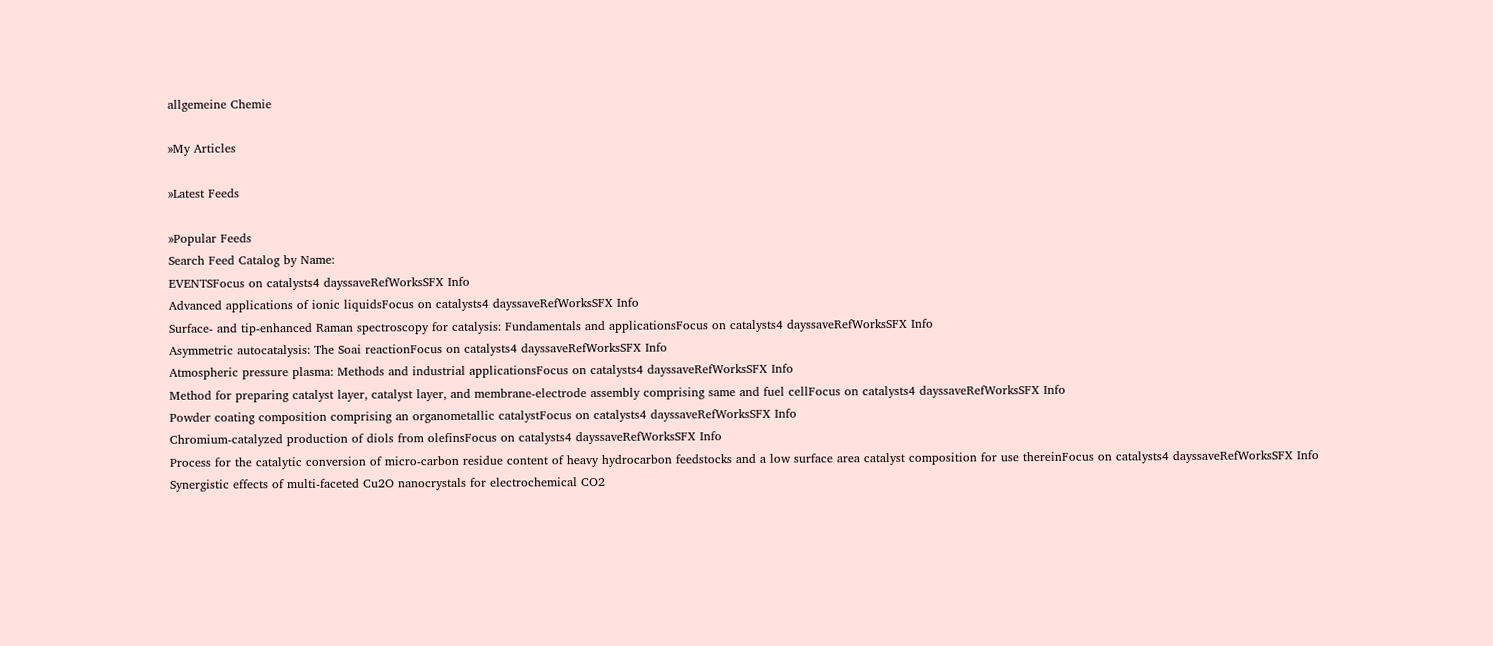allgemeine Chemie

»My Articles

»Latest Feeds

»Popular Feeds
Search Feed Catalog by Name:
EVENTSFocus on catalysts4 dayssaveRefWorksSFX Info
Advanced applications of ionic liquidsFocus on catalysts4 dayssaveRefWorksSFX Info
Surface- and tip-enhanced Raman spectroscopy for catalysis: Fundamentals and applicationsFocus on catalysts4 dayssaveRefWorksSFX Info
Asymmetric autocatalysis: The Soai reactionFocus on catalysts4 dayssaveRefWorksSFX Info
Atmospheric pressure plasma: Methods and industrial applicationsFocus on catalysts4 dayssaveRefWorksSFX Info
Method for preparing catalyst layer, catalyst layer, and membrane-electrode assembly comprising same and fuel cellFocus on catalysts4 dayssaveRefWorksSFX Info
Powder coating composition comprising an organometallic catalystFocus on catalysts4 dayssaveRefWorksSFX Info
Chromium-catalyzed production of diols from olefinsFocus on catalysts4 dayssaveRefWorksSFX Info
Process for the catalytic conversion of micro-carbon residue content of heavy hydrocarbon feedstocks and a low surface area catalyst composition for use thereinFocus on catalysts4 dayssaveRefWorksSFX Info
Synergistic effects of multi-faceted Cu2O nanocrystals for electrochemical CO2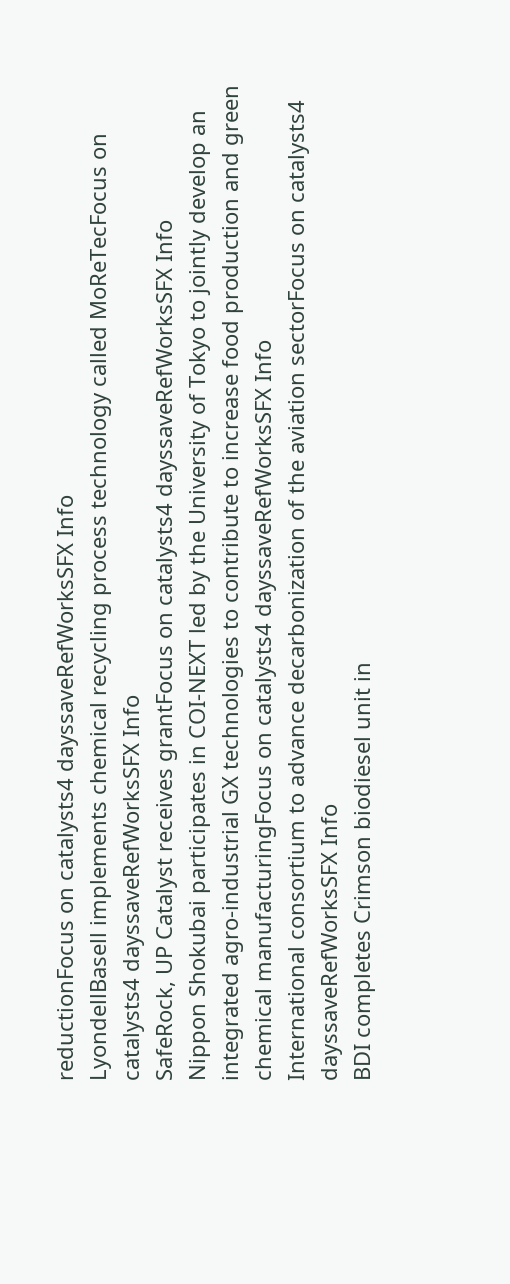reductionFocus on catalysts4 dayssaveRefWorksSFX Info
LyondellBasell implements chemical recycling process technology called MoReTecFocus on catalysts4 dayssaveRefWorksSFX Info
SafeRock, UP Catalyst receives grantFocus on catalysts4 dayssaveRefWorksSFX Info
Nippon Shokubai participates in COI-NEXT led by the University of Tokyo to jointly develop an integrated agro-industrial GX technologies to contribute to increase food production and green chemical manufacturingFocus on catalysts4 dayssaveRefWorksSFX Info
International consortium to advance decarbonization of the aviation sectorFocus on catalysts4 dayssaveRefWorksSFX Info
BDI completes Crimson biodiesel unit in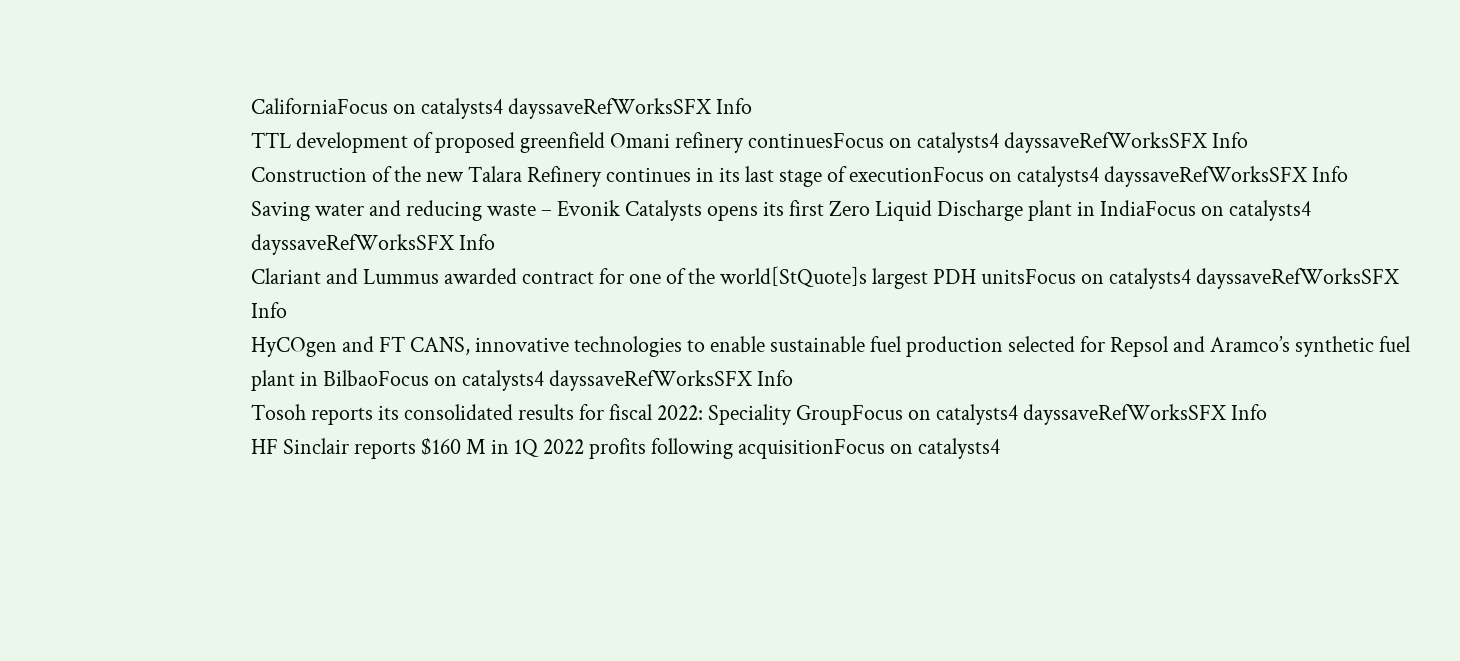CaliforniaFocus on catalysts4 dayssaveRefWorksSFX Info
TTL development of proposed greenfield Omani refinery continuesFocus on catalysts4 dayssaveRefWorksSFX Info
Construction of the new Talara Refinery continues in its last stage of executionFocus on catalysts4 dayssaveRefWorksSFX Info
Saving water and reducing waste – Evonik Catalysts opens its first Zero Liquid Discharge plant in IndiaFocus on catalysts4 dayssaveRefWorksSFX Info
Clariant and Lummus awarded contract for one of the world[StQuote]s largest PDH unitsFocus on catalysts4 dayssaveRefWorksSFX Info
HyCOgen and FT CANS, innovative technologies to enable sustainable fuel production selected for Repsol and Aramco’s synthetic fuel plant in BilbaoFocus on catalysts4 dayssaveRefWorksSFX Info
Tosoh reports its consolidated results for fiscal 2022: Speciality GroupFocus on catalysts4 dayssaveRefWorksSFX Info
HF Sinclair reports $160 M in 1Q 2022 profits following acquisitionFocus on catalysts4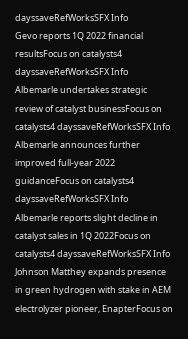dayssaveRefWorksSFX Info
Gevo reports 1Q 2022 financial resultsFocus on catalysts4 dayssaveRefWorksSFX Info
Albemarle undertakes strategic review of catalyst businessFocus on catalysts4 dayssaveRefWorksSFX Info
Albemarle announces further improved full-year 2022 guidanceFocus on catalysts4 dayssaveRefWorksSFX Info
Albemarle reports slight decline in catalyst sales in 1Q 2022Focus on catalysts4 dayssaveRefWorksSFX Info
Johnson Matthey expands presence in green hydrogen with stake in AEM electrolyzer pioneer, EnapterFocus on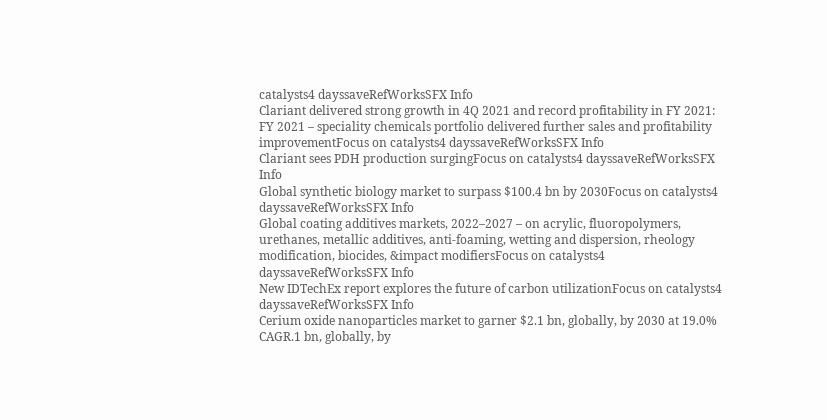catalysts4 dayssaveRefWorksSFX Info
Clariant delivered strong growth in 4Q 2021 and record profitability in FY 2021: FY 2021 – speciality chemicals portfolio delivered further sales and profitability improvementFocus on catalysts4 dayssaveRefWorksSFX Info
Clariant sees PDH production surgingFocus on catalysts4 dayssaveRefWorksSFX Info
Global synthetic biology market to surpass $100.4 bn by 2030Focus on catalysts4 dayssaveRefWorksSFX Info
Global coating additives markets, 2022–2027 – on acrylic, fluoropolymers, urethanes, metallic additives, anti-foaming, wetting and dispersion, rheology modification, biocides, &impact modifiersFocus on catalysts4 dayssaveRefWorksSFX Info
New IDTechEx report explores the future of carbon utilizationFocus on catalysts4 dayssaveRefWorksSFX Info
Cerium oxide nanoparticles market to garner $2.1 bn, globally, by 2030 at 19.0% CAGR.1 bn, globally, by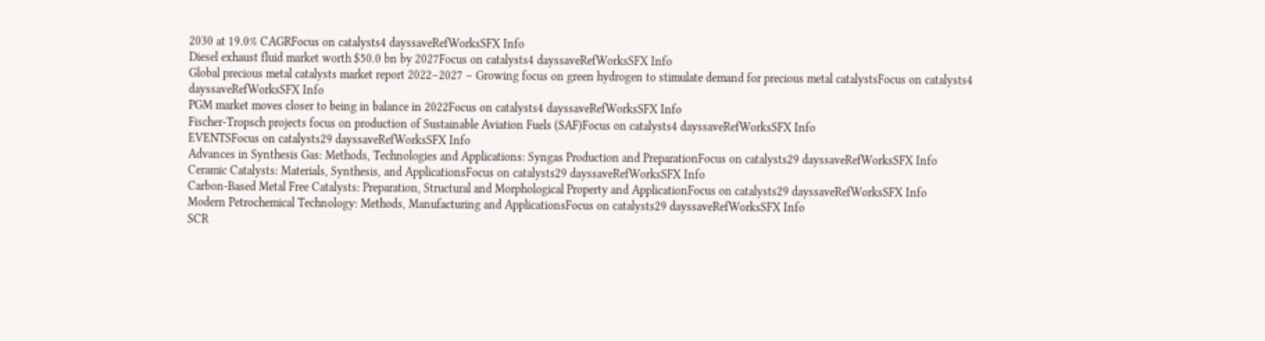2030 at 19.0% CAGRFocus on catalysts4 dayssaveRefWorksSFX Info
Diesel exhaust fluid market worth $50.0 bn by 2027Focus on catalysts4 dayssaveRefWorksSFX Info
Global precious metal catalysts market report 2022–2027 – Growing focus on green hydrogen to stimulate demand for precious metal catalystsFocus on catalysts4 dayssaveRefWorksSFX Info
PGM market moves closer to being in balance in 2022Focus on catalysts4 dayssaveRefWorksSFX Info
Fischer-Tropsch projects focus on production of Sustainable Aviation Fuels (SAF)Focus on catalysts4 dayssaveRefWorksSFX Info
EVENTSFocus on catalysts29 dayssaveRefWorksSFX Info
Advances in Synthesis Gas: Methods, Technologies and Applications: Syngas Production and PreparationFocus on catalysts29 dayssaveRefWorksSFX Info
Ceramic Catalysts: Materials, Synthesis, and ApplicationsFocus on catalysts29 dayssaveRefWorksSFX Info
Carbon-Based Metal Free Catalysts: Preparation, Structural and Morphological Property and ApplicationFocus on catalysts29 dayssaveRefWorksSFX Info
Modern Petrochemical Technology: Methods, Manufacturing and ApplicationsFocus on catalysts29 dayssaveRefWorksSFX Info
SCR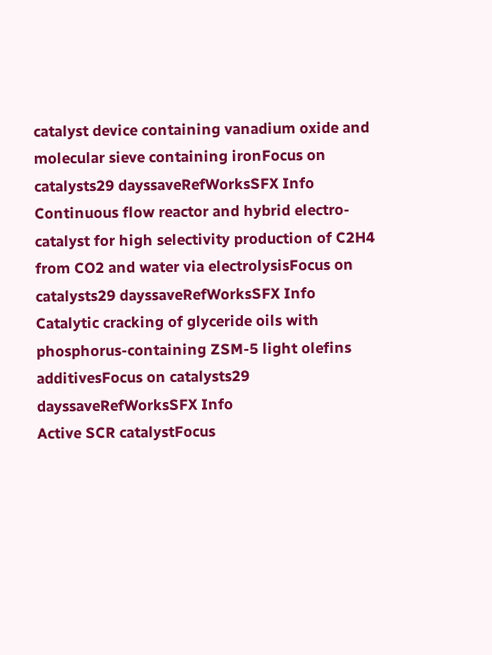catalyst device containing vanadium oxide and molecular sieve containing ironFocus on catalysts29 dayssaveRefWorksSFX Info
Continuous flow reactor and hybrid electro-catalyst for high selectivity production of C2H4 from CO2 and water via electrolysisFocus on catalysts29 dayssaveRefWorksSFX Info
Catalytic cracking of glyceride oils with phosphorus-containing ZSM-5 light olefins additivesFocus on catalysts29 dayssaveRefWorksSFX Info
Active SCR catalystFocus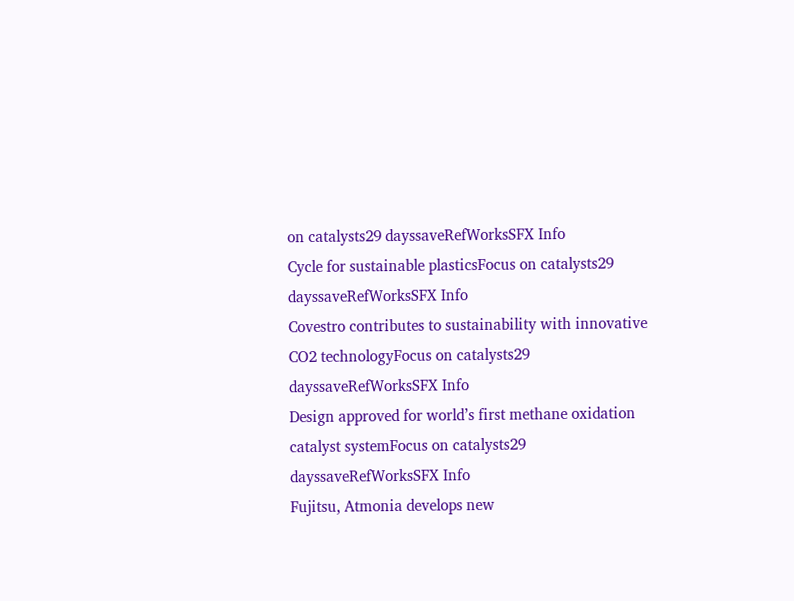on catalysts29 dayssaveRefWorksSFX Info
Cycle for sustainable plasticsFocus on catalysts29 dayssaveRefWorksSFX Info
Covestro contributes to sustainability with innovative CO2 technologyFocus on catalysts29 dayssaveRefWorksSFX Info
Design approved for world’s first methane oxidation catalyst systemFocus on catalysts29 dayssaveRefWorksSFX Info
Fujitsu, Atmonia develops new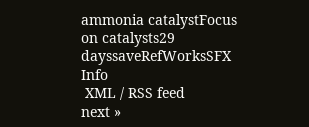ammonia catalystFocus on catalysts29 dayssaveRefWorksSFX Info
 XML / RSS feed
next »